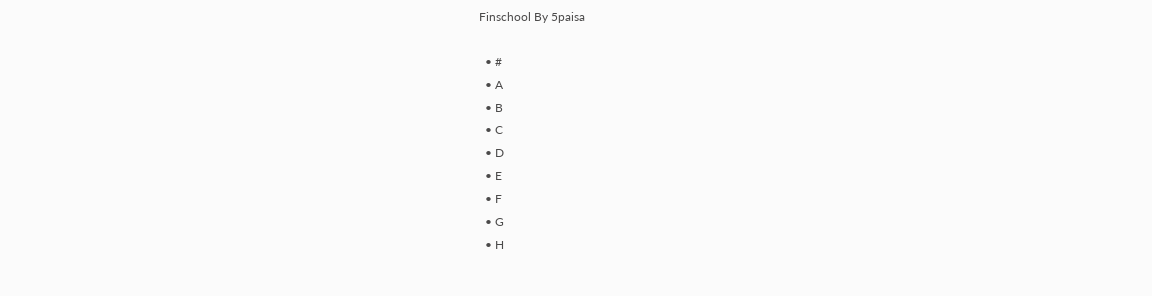Finschool By 5paisa

  • #
  • A
  • B
  • C
  • D
  • E
  • F
  • G
  • H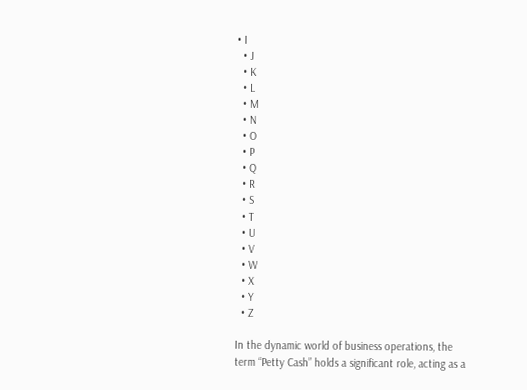• I
  • J
  • K
  • L
  • M
  • N
  • O
  • P
  • Q
  • R
  • S
  • T
  • U
  • V
  • W
  • X
  • Y
  • Z

In the dynamic world of business operations, the term “Petty Cash” holds a significant role, acting as a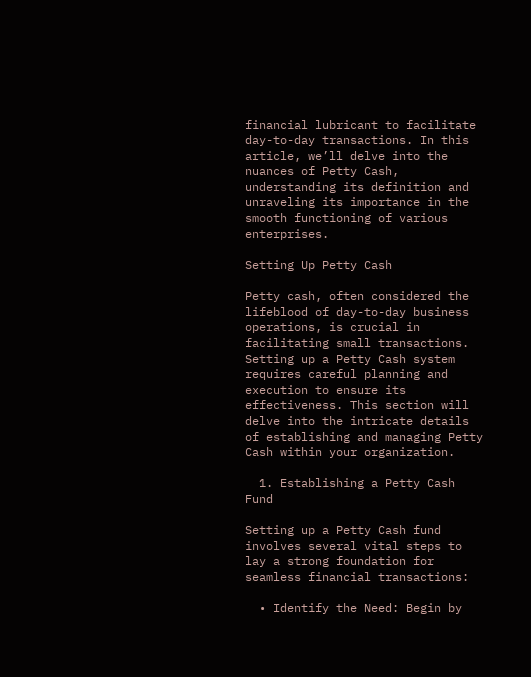financial lubricant to facilitate day-to-day transactions. In this article, we’ll delve into the nuances of Petty Cash, understanding its definition and unraveling its importance in the smooth functioning of various enterprises.

Setting Up Petty Cash

Petty cash, often considered the lifeblood of day-to-day business operations, is crucial in facilitating small transactions. Setting up a Petty Cash system requires careful planning and execution to ensure its effectiveness. This section will delve into the intricate details of establishing and managing Petty Cash within your organization.

  1. Establishing a Petty Cash Fund

Setting up a Petty Cash fund involves several vital steps to lay a strong foundation for seamless financial transactions:

  • Identify the Need: Begin by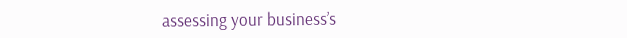assessing your business’s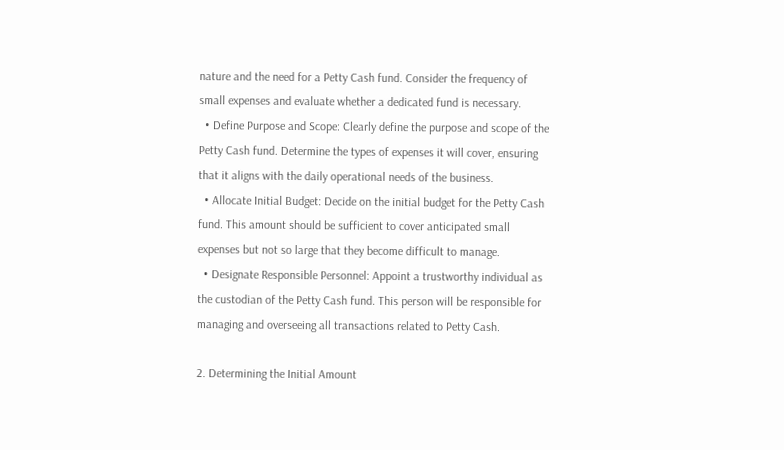nature and the need for a Petty Cash fund. Consider the frequency of small expenses and evaluate whether a dedicated fund is necessary.
  • Define Purpose and Scope: Clearly define the purpose and scope of the Petty Cash fund. Determine the types of expenses it will cover, ensuring that it aligns with the daily operational needs of the business.
  • Allocate Initial Budget: Decide on the initial budget for the Petty Cash fund. This amount should be sufficient to cover anticipated small expenses but not so large that they become difficult to manage.
  • Designate Responsible Personnel: Appoint a trustworthy individual as the custodian of the Petty Cash fund. This person will be responsible for managing and overseeing all transactions related to Petty Cash.

2. Determining the Initial Amount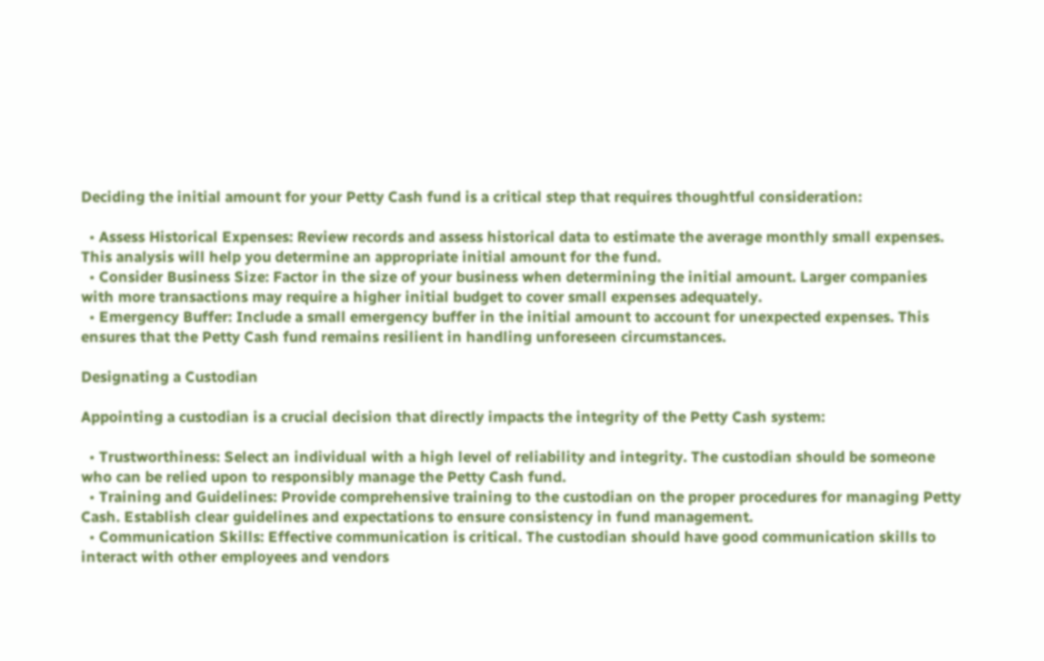Deciding the initial amount for your Petty Cash fund is a critical step that requires thoughtful consideration:

  • Assess Historical Expenses: Review records and assess historical data to estimate the average monthly small expenses. This analysis will help you determine an appropriate initial amount for the fund.
  • Consider Business Size: Factor in the size of your business when determining the initial amount. Larger companies with more transactions may require a higher initial budget to cover small expenses adequately.
  • Emergency Buffer: Include a small emergency buffer in the initial amount to account for unexpected expenses. This ensures that the Petty Cash fund remains resilient in handling unforeseen circumstances.

Designating a Custodian

Appointing a custodian is a crucial decision that directly impacts the integrity of the Petty Cash system:

  • Trustworthiness: Select an individual with a high level of reliability and integrity. The custodian should be someone who can be relied upon to responsibly manage the Petty Cash fund.
  • Training and Guidelines: Provide comprehensive training to the custodian on the proper procedures for managing Petty Cash. Establish clear guidelines and expectations to ensure consistency in fund management.
  • Communication Skills: Effective communication is critical. The custodian should have good communication skills to interact with other employees and vendors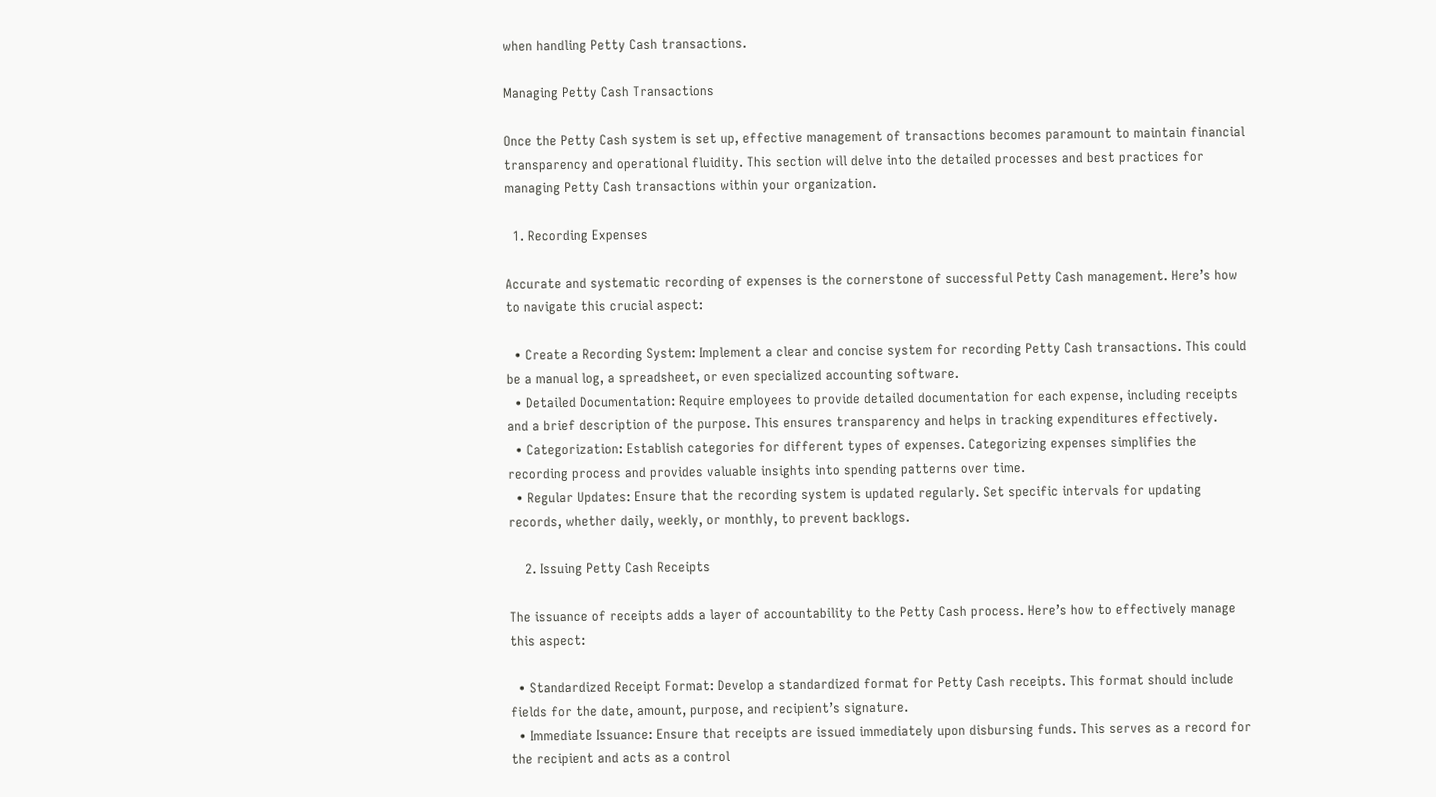when handling Petty Cash transactions.

Managing Petty Cash Transactions

Once the Petty Cash system is set up, effective management of transactions becomes paramount to maintain financial transparency and operational fluidity. This section will delve into the detailed processes and best practices for managing Petty Cash transactions within your organization.

  1. Recording Expenses

Accurate and systematic recording of expenses is the cornerstone of successful Petty Cash management. Here’s how to navigate this crucial aspect:

  • Create a Recording System: Implement a clear and concise system for recording Petty Cash transactions. This could be a manual log, a spreadsheet, or even specialized accounting software.
  • Detailed Documentation: Require employees to provide detailed documentation for each expense, including receipts and a brief description of the purpose. This ensures transparency and helps in tracking expenditures effectively.
  • Categorization: Establish categories for different types of expenses. Categorizing expenses simplifies the recording process and provides valuable insights into spending patterns over time.
  • Regular Updates: Ensure that the recording system is updated regularly. Set specific intervals for updating records, whether daily, weekly, or monthly, to prevent backlogs.

    2. Issuing Petty Cash Receipts

The issuance of receipts adds a layer of accountability to the Petty Cash process. Here’s how to effectively manage this aspect:

  • Standardized Receipt Format: Develop a standardized format for Petty Cash receipts. This format should include fields for the date, amount, purpose, and recipient’s signature.
  • Immediate Issuance: Ensure that receipts are issued immediately upon disbursing funds. This serves as a record for the recipient and acts as a control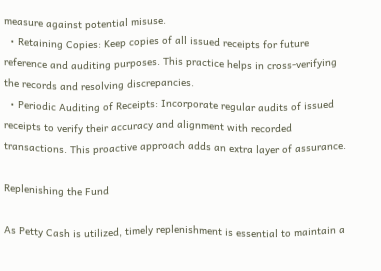measure against potential misuse.
  • Retaining Copies: Keep copies of all issued receipts for future reference and auditing purposes. This practice helps in cross-verifying the records and resolving discrepancies.
  • Periodic Auditing of Receipts: Incorporate regular audits of issued receipts to verify their accuracy and alignment with recorded transactions. This proactive approach adds an extra layer of assurance.

Replenishing the Fund

As Petty Cash is utilized, timely replenishment is essential to maintain a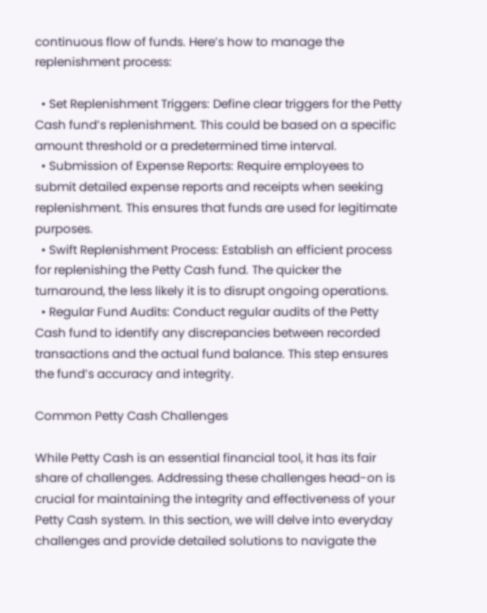continuous flow of funds. Here’s how to manage the replenishment process:

  • Set Replenishment Triggers: Define clear triggers for the Petty Cash fund’s replenishment. This could be based on a specific amount threshold or a predetermined time interval.
  • Submission of Expense Reports: Require employees to submit detailed expense reports and receipts when seeking replenishment. This ensures that funds are used for legitimate purposes.
  • Swift Replenishment Process: Establish an efficient process for replenishing the Petty Cash fund. The quicker the turnaround, the less likely it is to disrupt ongoing operations.
  • Regular Fund Audits: Conduct regular audits of the Petty Cash fund to identify any discrepancies between recorded transactions and the actual fund balance. This step ensures the fund’s accuracy and integrity.

Common Petty Cash Challenges

While Petty Cash is an essential financial tool, it has its fair share of challenges. Addressing these challenges head-on is crucial for maintaining the integrity and effectiveness of your Petty Cash system. In this section, we will delve into everyday challenges and provide detailed solutions to navigate the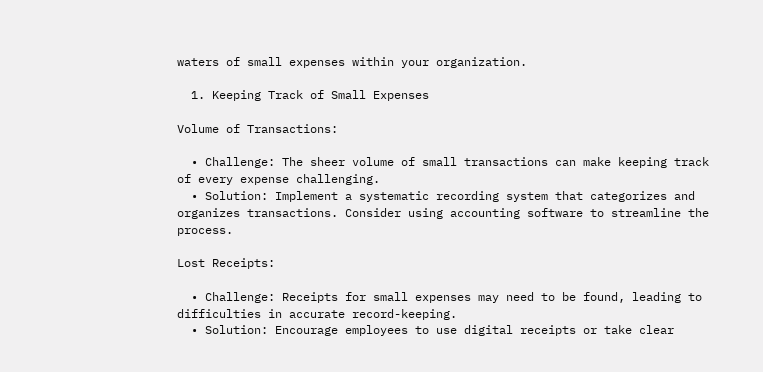waters of small expenses within your organization.

  1. Keeping Track of Small Expenses

Volume of Transactions:

  • Challenge: The sheer volume of small transactions can make keeping track of every expense challenging.
  • Solution: Implement a systematic recording system that categorizes and organizes transactions. Consider using accounting software to streamline the process.

Lost Receipts:

  • Challenge: Receipts for small expenses may need to be found, leading to difficulties in accurate record-keeping.
  • Solution: Encourage employees to use digital receipts or take clear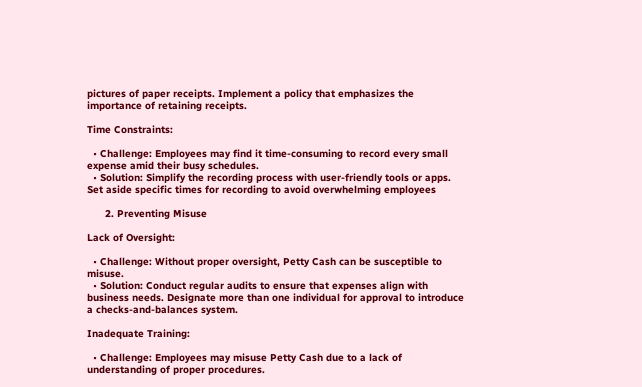pictures of paper receipts. Implement a policy that emphasizes the importance of retaining receipts.

Time Constraints:

  • Challenge: Employees may find it time-consuming to record every small expense amid their busy schedules.
  • Solution: Simplify the recording process with user-friendly tools or apps. Set aside specific times for recording to avoid overwhelming employees

      2. Preventing Misuse

Lack of Oversight:

  • Challenge: Without proper oversight, Petty Cash can be susceptible to misuse.
  • Solution: Conduct regular audits to ensure that expenses align with business needs. Designate more than one individual for approval to introduce a checks-and-balances system.

Inadequate Training:

  • Challenge: Employees may misuse Petty Cash due to a lack of understanding of proper procedures.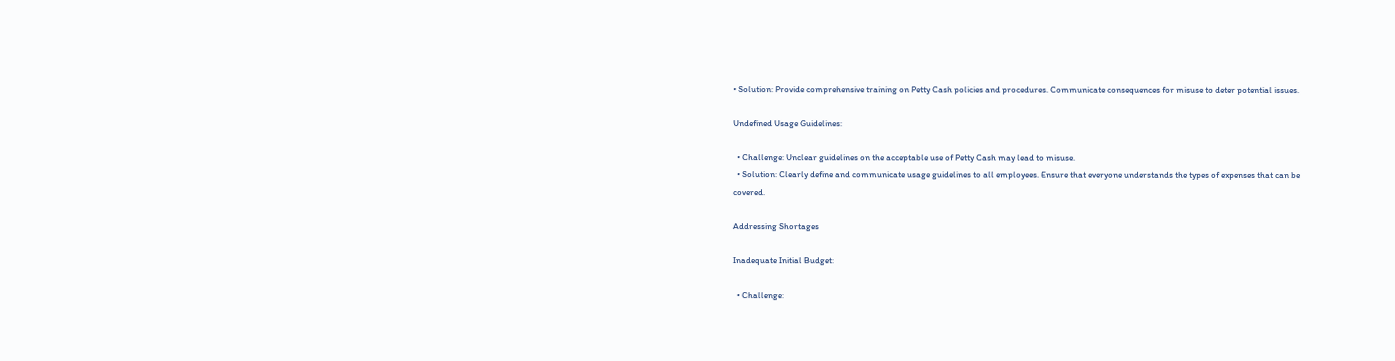• Solution: Provide comprehensive training on Petty Cash policies and procedures. Communicate consequences for misuse to deter potential issues.

Undefined Usage Guidelines:

  • Challenge: Unclear guidelines on the acceptable use of Petty Cash may lead to misuse.
  • Solution: Clearly define and communicate usage guidelines to all employees. Ensure that everyone understands the types of expenses that can be covered.

Addressing Shortages

Inadequate Initial Budget:

  • Challenge: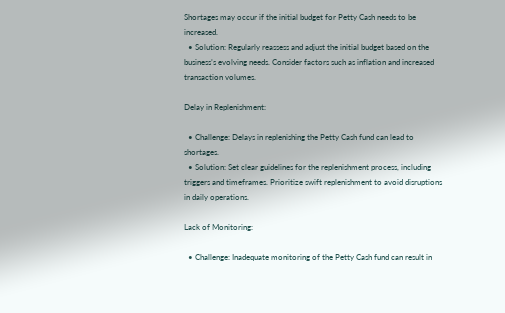Shortages may occur if the initial budget for Petty Cash needs to be increased.
  • Solution: Regularly reassess and adjust the initial budget based on the business’s evolving needs. Consider factors such as inflation and increased transaction volumes.

Delay in Replenishment:

  • Challenge: Delays in replenishing the Petty Cash fund can lead to shortages.
  • Solution: Set clear guidelines for the replenishment process, including triggers and timeframes. Prioritize swift replenishment to avoid disruptions in daily operations.

Lack of Monitoring:

  • Challenge: Inadequate monitoring of the Petty Cash fund can result in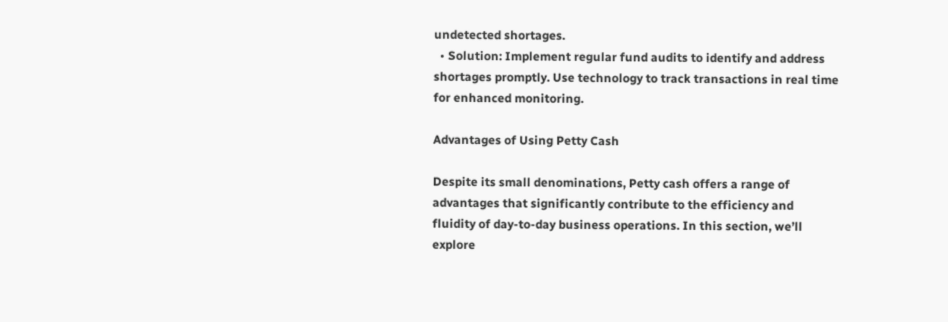undetected shortages.
  • Solution: Implement regular fund audits to identify and address shortages promptly. Use technology to track transactions in real time for enhanced monitoring.

Advantages of Using Petty Cash

Despite its small denominations, Petty cash offers a range of advantages that significantly contribute to the efficiency and fluidity of day-to-day business operations. In this section, we’ll explore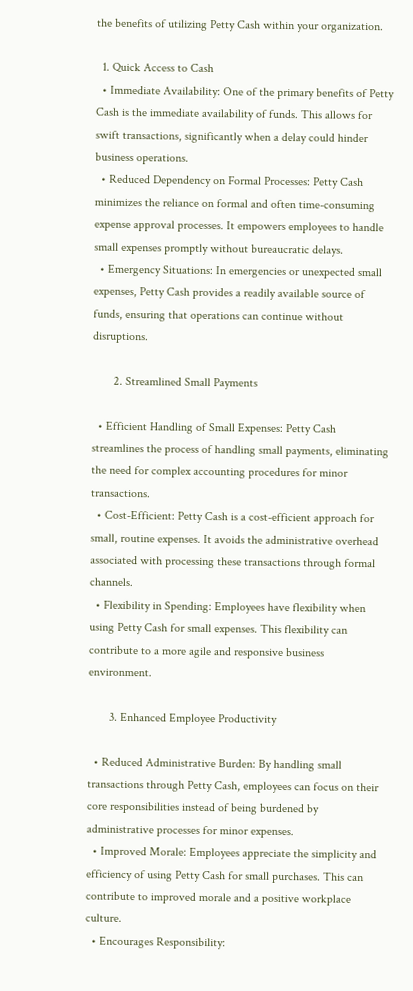the benefits of utilizing Petty Cash within your organization.

  1. Quick Access to Cash
  • Immediate Availability: One of the primary benefits of Petty Cash is the immediate availability of funds. This allows for swift transactions, significantly when a delay could hinder business operations.
  • Reduced Dependency on Formal Processes: Petty Cash minimizes the reliance on formal and often time-consuming expense approval processes. It empowers employees to handle small expenses promptly without bureaucratic delays.
  • Emergency Situations: In emergencies or unexpected small expenses, Petty Cash provides a readily available source of funds, ensuring that operations can continue without disruptions.

       2. Streamlined Small Payments

  • Efficient Handling of Small Expenses: Petty Cash streamlines the process of handling small payments, eliminating the need for complex accounting procedures for minor transactions.
  • Cost-Efficient: Petty Cash is a cost-efficient approach for small, routine expenses. It avoids the administrative overhead associated with processing these transactions through formal channels.
  • Flexibility in Spending: Employees have flexibility when using Petty Cash for small expenses. This flexibility can contribute to a more agile and responsive business environment.

       3. Enhanced Employee Productivity

  • Reduced Administrative Burden: By handling small transactions through Petty Cash, employees can focus on their core responsibilities instead of being burdened by administrative processes for minor expenses.
  • Improved Morale: Employees appreciate the simplicity and efficiency of using Petty Cash for small purchases. This can contribute to improved morale and a positive workplace culture.
  • Encourages Responsibility: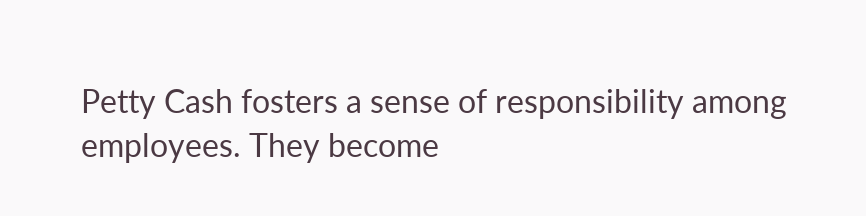Petty Cash fosters a sense of responsibility among employees. They become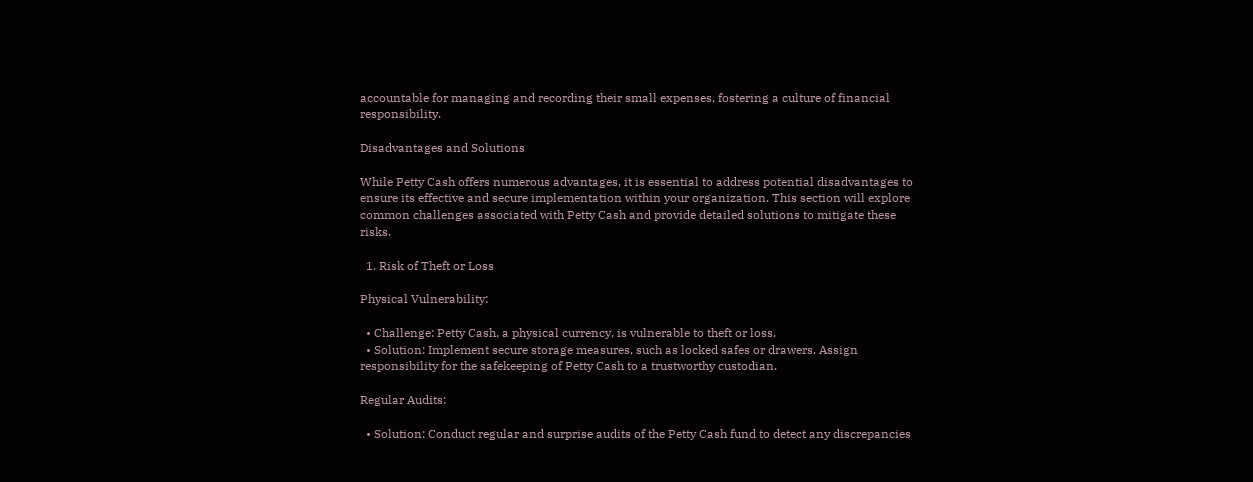accountable for managing and recording their small expenses, fostering a culture of financial responsibility.

Disadvantages and Solutions

While Petty Cash offers numerous advantages, it is essential to address potential disadvantages to ensure its effective and secure implementation within your organization. This section will explore common challenges associated with Petty Cash and provide detailed solutions to mitigate these risks.

  1. Risk of Theft or Loss

Physical Vulnerability:

  • Challenge: Petty Cash, a physical currency, is vulnerable to theft or loss.
  • Solution: Implement secure storage measures, such as locked safes or drawers. Assign responsibility for the safekeeping of Petty Cash to a trustworthy custodian.

Regular Audits:

  • Solution: Conduct regular and surprise audits of the Petty Cash fund to detect any discrepancies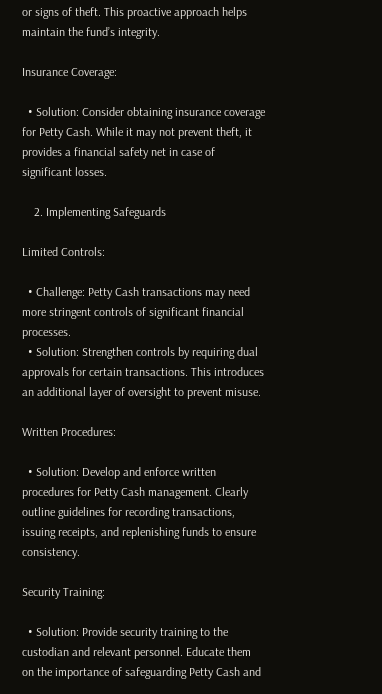or signs of theft. This proactive approach helps maintain the fund’s integrity.

Insurance Coverage:

  • Solution: Consider obtaining insurance coverage for Petty Cash. While it may not prevent theft, it provides a financial safety net in case of significant losses.

    2. Implementing Safeguards

Limited Controls:

  • Challenge: Petty Cash transactions may need more stringent controls of significant financial processes.
  • Solution: Strengthen controls by requiring dual approvals for certain transactions. This introduces an additional layer of oversight to prevent misuse.

Written Procedures:

  • Solution: Develop and enforce written procedures for Petty Cash management. Clearly outline guidelines for recording transactions, issuing receipts, and replenishing funds to ensure consistency.

Security Training:

  • Solution: Provide security training to the custodian and relevant personnel. Educate them on the importance of safeguarding Petty Cash and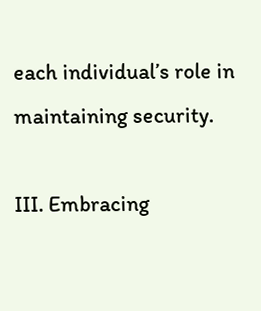each individual’s role in maintaining security.

III. Embracing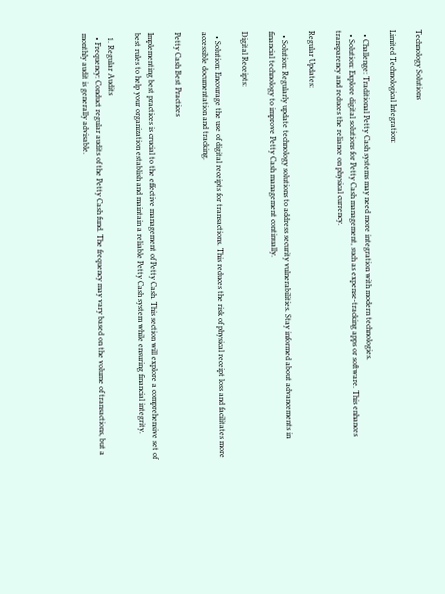Technology Solutions

Limited Technological Integration:

  • Challenge: Traditional Petty Cash systems may need more integration with modern technologies.
  • Solution: Explore digital solutions for Petty Cash management, such as expense-tracking apps or software. This enhances transparency and reduces the reliance on physical currency.

Regular Updates:

  • Solution: Regularly update technology solutions to address security vulnerabilities. Stay informed about advancements in financial technology to improve Petty Cash management continually.

Digital Receipts:

  • Solution: Encourage the use of digital receipts for transactions. This reduces the risk of physical receipt loss and facilitates more accessible documentation and tracking.

Petty Cash Best Practices

Implementing best practices is crucial to the effective management of Petty Cash. This section will explore a comprehensive set of best rules to help your organization establish and maintain a reliable Petty Cash system while ensuring financial integrity.

  1. Regular Audits
  • Frequency: Conduct regular audits of the Petty Cash fund. The frequency may vary based on the volume of transactions, but a monthly audit is generally advisable.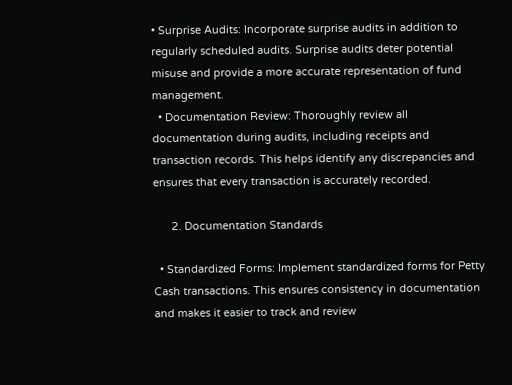• Surprise Audits: Incorporate surprise audits in addition to regularly scheduled audits. Surprise audits deter potential misuse and provide a more accurate representation of fund management.
  • Documentation Review: Thoroughly review all documentation during audits, including receipts and transaction records. This helps identify any discrepancies and ensures that every transaction is accurately recorded.

      2. Documentation Standards

  • Standardized Forms: Implement standardized forms for Petty Cash transactions. This ensures consistency in documentation and makes it easier to track and review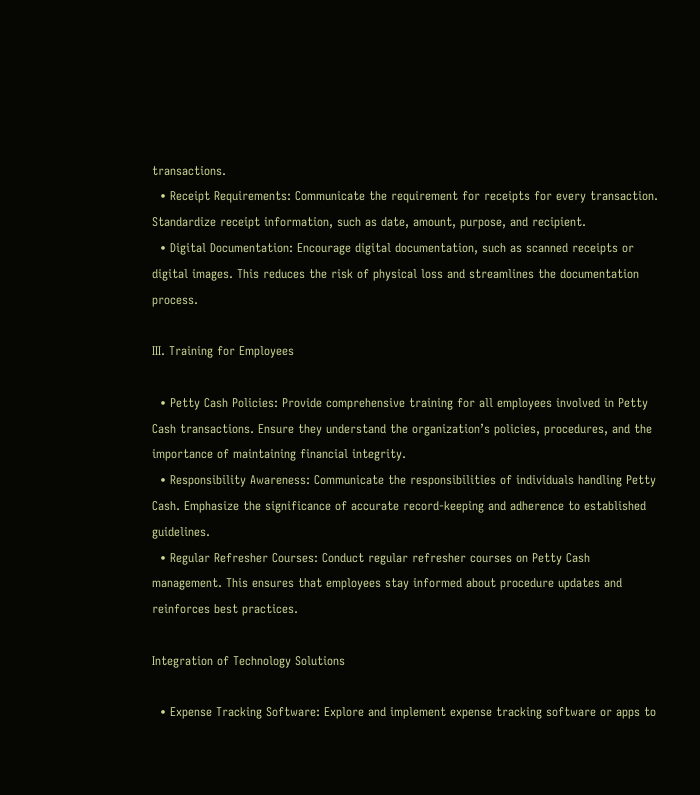transactions.
  • Receipt Requirements: Communicate the requirement for receipts for every transaction. Standardize receipt information, such as date, amount, purpose, and recipient.
  • Digital Documentation: Encourage digital documentation, such as scanned receipts or digital images. This reduces the risk of physical loss and streamlines the documentation process.

III. Training for Employees

  • Petty Cash Policies: Provide comprehensive training for all employees involved in Petty Cash transactions. Ensure they understand the organization’s policies, procedures, and the importance of maintaining financial integrity.
  • Responsibility Awareness: Communicate the responsibilities of individuals handling Petty Cash. Emphasize the significance of accurate record-keeping and adherence to established guidelines.
  • Regular Refresher Courses: Conduct regular refresher courses on Petty Cash management. This ensures that employees stay informed about procedure updates and reinforces best practices.

Integration of Technology Solutions

  • Expense Tracking Software: Explore and implement expense tracking software or apps to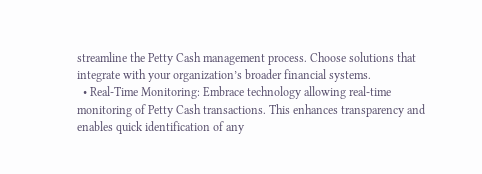streamline the Petty Cash management process. Choose solutions that integrate with your organization’s broader financial systems.
  • Real-Time Monitoring: Embrace technology allowing real-time monitoring of Petty Cash transactions. This enhances transparency and enables quick identification of any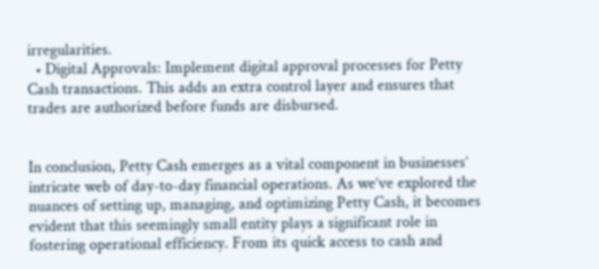irregularities.
  • Digital Approvals: Implement digital approval processes for Petty Cash transactions. This adds an extra control layer and ensures that trades are authorized before funds are disbursed.


In conclusion, Petty Cash emerges as a vital component in businesses’ intricate web of day-to-day financial operations. As we’ve explored the nuances of setting up, managing, and optimizing Petty Cash, it becomes evident that this seemingly small entity plays a significant role in fostering operational efficiency. From its quick access to cash and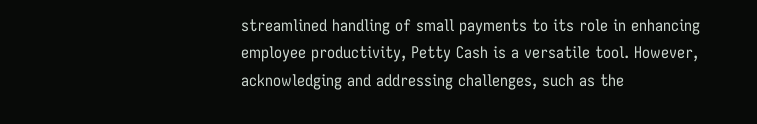streamlined handling of small payments to its role in enhancing employee productivity, Petty Cash is a versatile tool. However, acknowledging and addressing challenges, such as the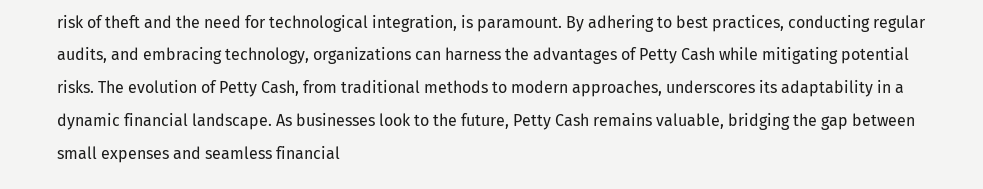risk of theft and the need for technological integration, is paramount. By adhering to best practices, conducting regular audits, and embracing technology, organizations can harness the advantages of Petty Cash while mitigating potential risks. The evolution of Petty Cash, from traditional methods to modern approaches, underscores its adaptability in a dynamic financial landscape. As businesses look to the future, Petty Cash remains valuable, bridging the gap between small expenses and seamless financial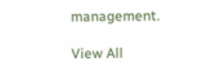management.

View All